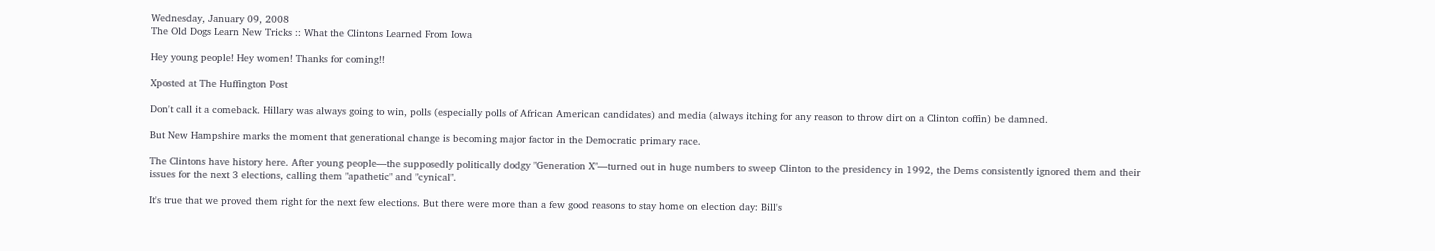Wednesday, January 09, 2008
The Old Dogs Learn New Tricks :: What the Clintons Learned From Iowa

Hey young people! Hey women! Thanks for coming!!

Xposted at The Huffington Post

Don't call it a comeback. Hillary was always going to win, polls (especially polls of African American candidates) and media (always itching for any reason to throw dirt on a Clinton coffin) be damned.

But New Hampshire marks the moment that generational change is becoming major factor in the Democratic primary race.

The Clintons have history here. After young people—the supposedly politically dodgy "Generation X"—turned out in huge numbers to sweep Clinton to the presidency in 1992, the Dems consistently ignored them and their issues for the next 3 elections, calling them "apathetic" and "cynical".

It's true that we proved them right for the next few elections. But there were more than a few good reasons to stay home on election day: Bill's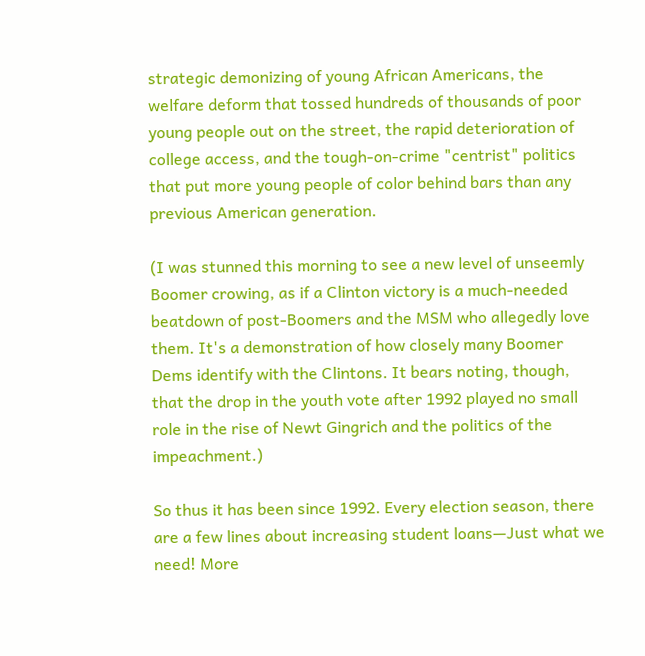strategic demonizing of young African Americans, the welfare deform that tossed hundreds of thousands of poor young people out on the street, the rapid deterioration of college access, and the tough-on-crime "centrist" politics that put more young people of color behind bars than any previous American generation.

(I was stunned this morning to see a new level of unseemly Boomer crowing, as if a Clinton victory is a much-needed beatdown of post-Boomers and the MSM who allegedly love them. It's a demonstration of how closely many Boomer Dems identify with the Clintons. It bears noting, though, that the drop in the youth vote after 1992 played no small role in the rise of Newt Gingrich and the politics of the impeachment.)

So thus it has been since 1992. Every election season, there are a few lines about increasing student loans—Just what we need! More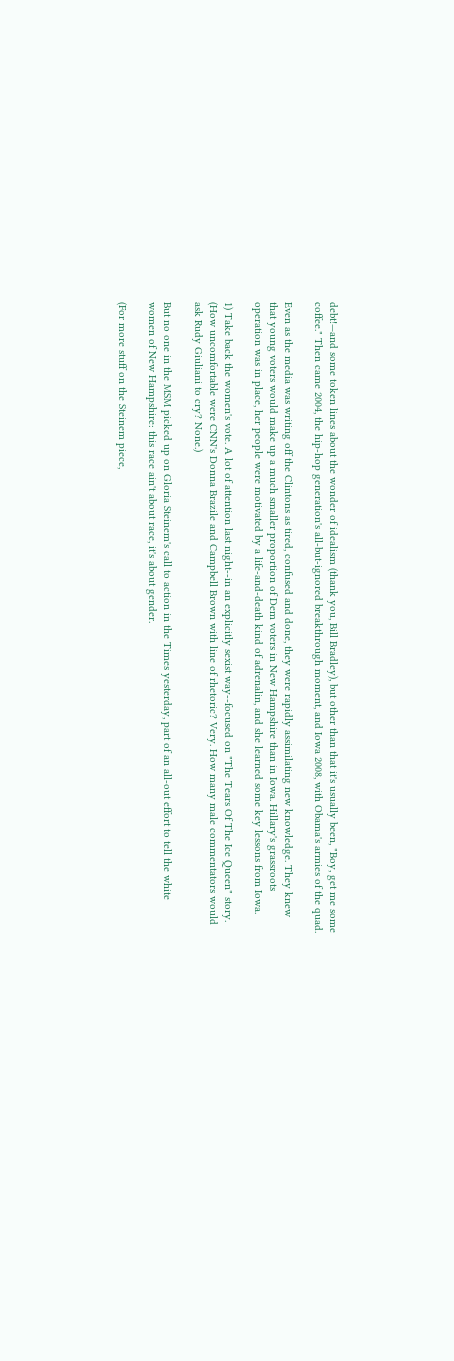debt!—and some token lines about the wonder of idealism (thank you, Bill Bradley), but other than that it's usually been, "Boy, get me some coffee." Then came 2004, the hip-hop generation's all-but-ignored breakthrough moment, and Iowa 2008, with Obama's armies of the quad.

Even as the media was writing off the Clintons as tired, confused and done, they were rapidly assimilating new knowledge. They knew that young voters would make up a much smaller proportion of Dem voters in New Hampshire than in Iowa. Hillary's grassroots operation was in place, her people were motivated by a life-and-death kind of adrenalin, and she learned some key lessons from Iowa.

1) Take back the women's vote. A lot of attention last night--in an explicitly sexist way--focused on "The Tears Of The Ice Queen" story. (How uncomfortable were CNN's Donna Brazile and Campbell Brown with line of rhetoric? Very. How many male commentators would ask Rudy Giuliani to cry? None.)

But no one in the MSM picked up on Gloria Steinem's call to action in the Times yesterday, part of an all-out effort to tell the white women of New Hampshire: this race ain't about race, it's about gender.

(For more stuff on the Steinem piece,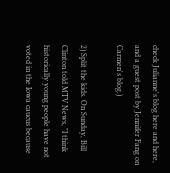check Julianne's blog here and here, and a guest post by Jennifer Fang on Carmen's blog.)

2) Split the kids. On Sunday, Bill Clinton told MTV News, "I think historically young people have not voted in the Iowa caucus because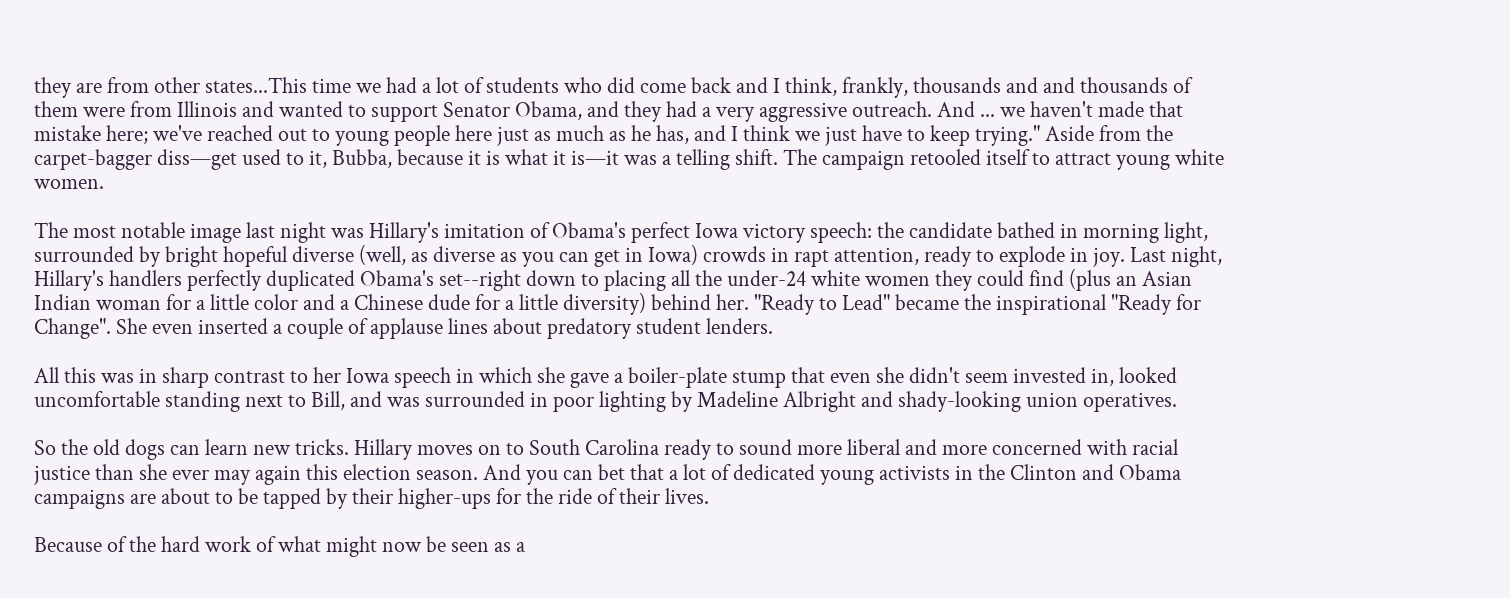they are from other states...This time we had a lot of students who did come back and I think, frankly, thousands and and thousands of them were from Illinois and wanted to support Senator Obama, and they had a very aggressive outreach. And ... we haven't made that mistake here; we've reached out to young people here just as much as he has, and I think we just have to keep trying." Aside from the carpet-bagger diss—get used to it, Bubba, because it is what it is—it was a telling shift. The campaign retooled itself to attract young white women.

The most notable image last night was Hillary's imitation of Obama's perfect Iowa victory speech: the candidate bathed in morning light, surrounded by bright hopeful diverse (well, as diverse as you can get in Iowa) crowds in rapt attention, ready to explode in joy. Last night, Hillary's handlers perfectly duplicated Obama's set--right down to placing all the under-24 white women they could find (plus an Asian Indian woman for a little color and a Chinese dude for a little diversity) behind her. "Ready to Lead" became the inspirational "Ready for Change". She even inserted a couple of applause lines about predatory student lenders.

All this was in sharp contrast to her Iowa speech in which she gave a boiler-plate stump that even she didn't seem invested in, looked uncomfortable standing next to Bill, and was surrounded in poor lighting by Madeline Albright and shady-looking union operatives.

So the old dogs can learn new tricks. Hillary moves on to South Carolina ready to sound more liberal and more concerned with racial justice than she ever may again this election season. And you can bet that a lot of dedicated young activists in the Clinton and Obama campaigns are about to be tapped by their higher-ups for the ride of their lives.

Because of the hard work of what might now be seen as a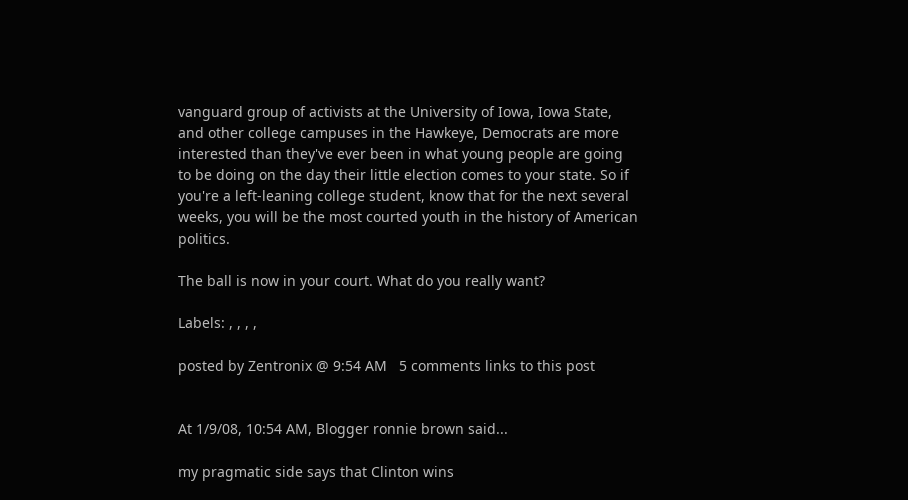vanguard group of activists at the University of Iowa, Iowa State, and other college campuses in the Hawkeye, Democrats are more interested than they've ever been in what young people are going to be doing on the day their little election comes to your state. So if you're a left-leaning college student, know that for the next several weeks, you will be the most courted youth in the history of American politics.

The ball is now in your court. What do you really want?

Labels: , , , ,

posted by Zentronix @ 9:54 AM   5 comments links to this post


At 1/9/08, 10:54 AM, Blogger ronnie brown said...

my pragmatic side says that Clinton wins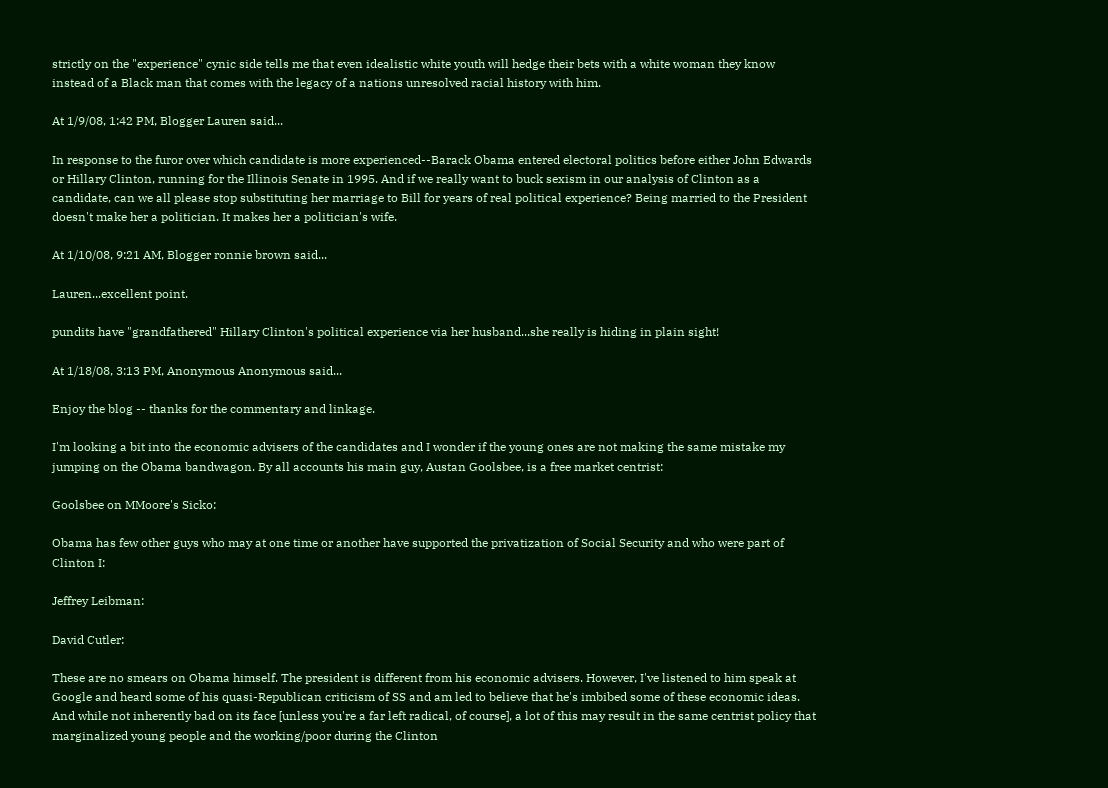strictly on the "experience" cynic side tells me that even idealistic white youth will hedge their bets with a white woman they know instead of a Black man that comes with the legacy of a nations unresolved racial history with him.

At 1/9/08, 1:42 PM, Blogger Lauren said...

In response to the furor over which candidate is more experienced--Barack Obama entered electoral politics before either John Edwards or Hillary Clinton, running for the Illinois Senate in 1995. And if we really want to buck sexism in our analysis of Clinton as a candidate, can we all please stop substituting her marriage to Bill for years of real political experience? Being married to the President doesn't make her a politician. It makes her a politician's wife.

At 1/10/08, 9:21 AM, Blogger ronnie brown said...

Lauren...excellent point.

pundits have "grandfathered" Hillary Clinton's political experience via her husband...she really is hiding in plain sight!

At 1/18/08, 3:13 PM, Anonymous Anonymous said...

Enjoy the blog -- thanks for the commentary and linkage.

I'm looking a bit into the economic advisers of the candidates and I wonder if the young ones are not making the same mistake my jumping on the Obama bandwagon. By all accounts his main guy, Austan Goolsbee, is a free market centrist:

Goolsbee on MMoore's Sicko:

Obama has few other guys who may at one time or another have supported the privatization of Social Security and who were part of Clinton I:

Jeffrey Leibman:

David Cutler:

These are no smears on Obama himself. The president is different from his economic advisers. However, I've listened to him speak at Google and heard some of his quasi-Republican criticism of SS and am led to believe that he's imbibed some of these economic ideas. And while not inherently bad on its face [unless you're a far left radical, of course], a lot of this may result in the same centrist policy that marginalized young people and the working/poor during the Clinton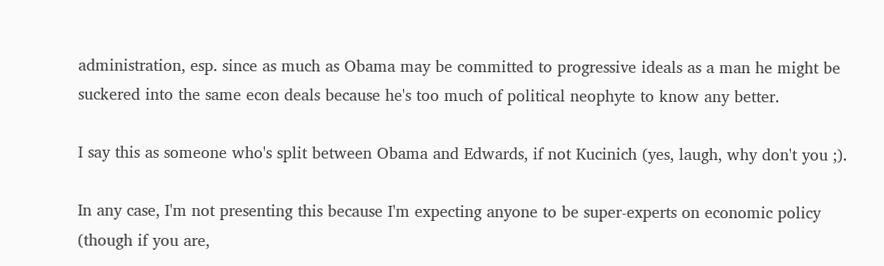administration, esp. since as much as Obama may be committed to progressive ideals as a man he might be suckered into the same econ deals because he's too much of political neophyte to know any better.

I say this as someone who's split between Obama and Edwards, if not Kucinich (yes, laugh, why don't you ;).

In any case, I'm not presenting this because I'm expecting anyone to be super-experts on economic policy (though if you are,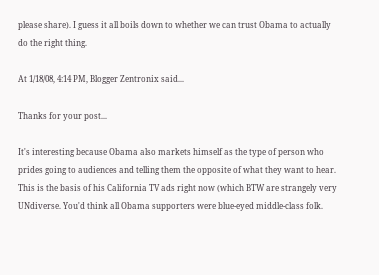please share). I guess it all boils down to whether we can trust Obama to actually do the right thing.

At 1/18/08, 4:14 PM, Blogger Zentronix said...

Thanks for your post...

It's interesting because Obama also markets himself as the type of person who prides going to audiences and telling them the opposite of what they want to hear. This is the basis of his California TV ads right now (which BTW are strangely very UNdiverse. You'd think all Obama supporters were blue-eyed middle-class folk.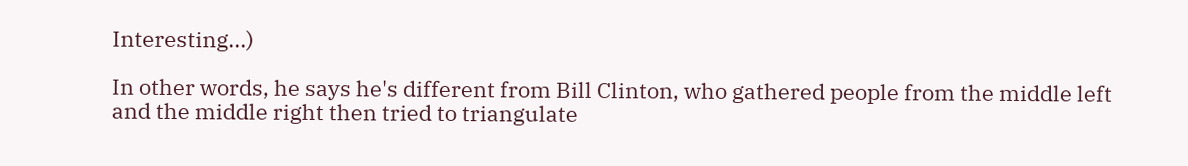Interesting...)

In other words, he says he's different from Bill Clinton, who gathered people from the middle left and the middle right then tried to triangulate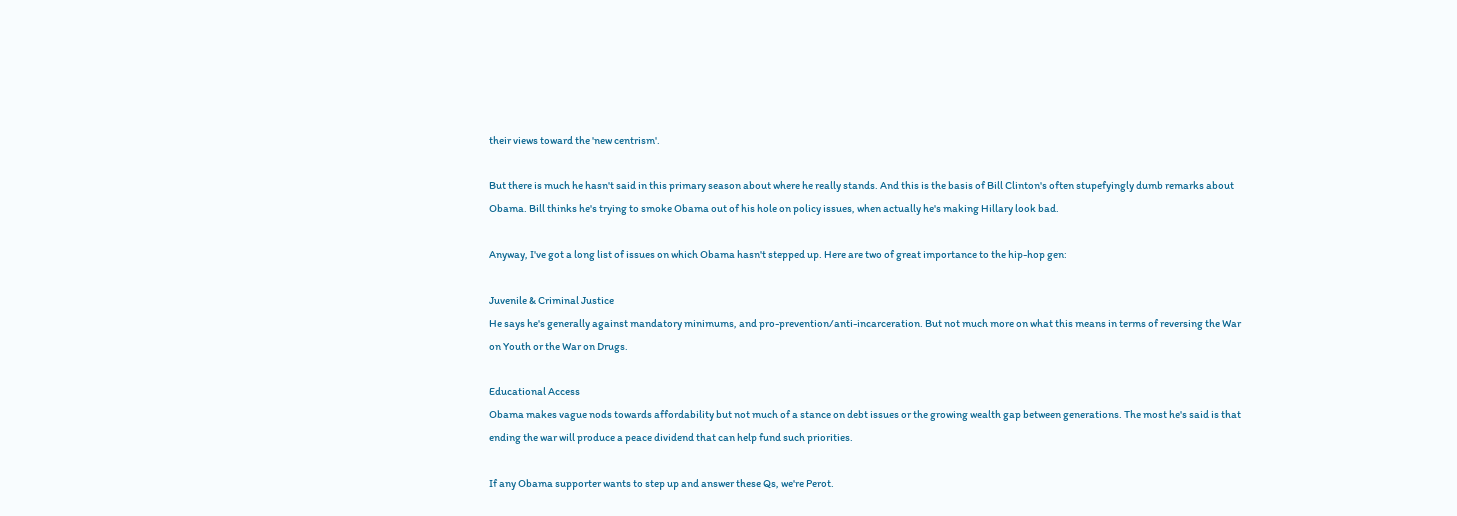their views toward the 'new centrism'.

But there is much he hasn't said in this primary season about where he really stands. And this is the basis of Bill Clinton's often stupefyingly dumb remarks about Obama. Bill thinks he's trying to smoke Obama out of his hole on policy issues, when actually he's making Hillary look bad.

Anyway, I've got a long list of issues on which Obama hasn't stepped up. Here are two of great importance to the hip-hop gen:

Juvenile & Criminal Justice
He says he's generally against mandatory minimums, and pro-prevention/anti-incarceration. But not much more on what this means in terms of reversing the War on Youth or the War on Drugs.

Educational Access
Obama makes vague nods towards affordability but not much of a stance on debt issues or the growing wealth gap between generations. The most he's said is that ending the war will produce a peace dividend that can help fund such priorities.

If any Obama supporter wants to step up and answer these Qs, we're Perot.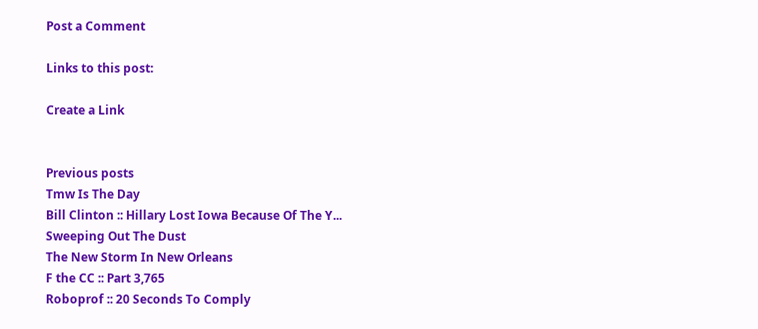Post a Comment

Links to this post:

Create a Link


Previous posts
Tmw Is The Day
Bill Clinton :: Hillary Lost Iowa Because Of The Y...
Sweeping Out The Dust
The New Storm In New Orleans
F the CC :: Part 3,765
Roboprof :: 20 Seconds To Comply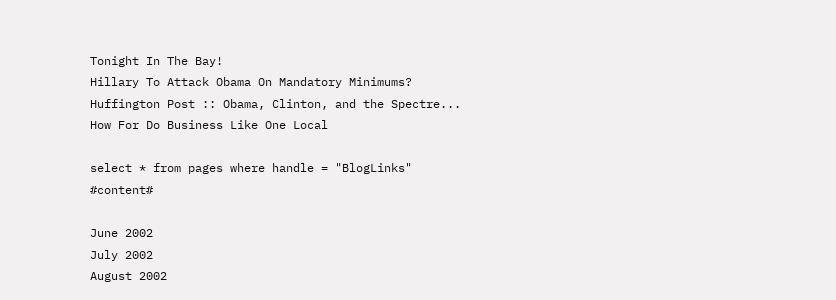Tonight In The Bay!
Hillary To Attack Obama On Mandatory Minimums?
Huffington Post :: Obama, Clinton, and the Spectre...
How For Do Business Like One Local

select * from pages where handle = "BlogLinks" #content#

June 2002
July 2002
August 2002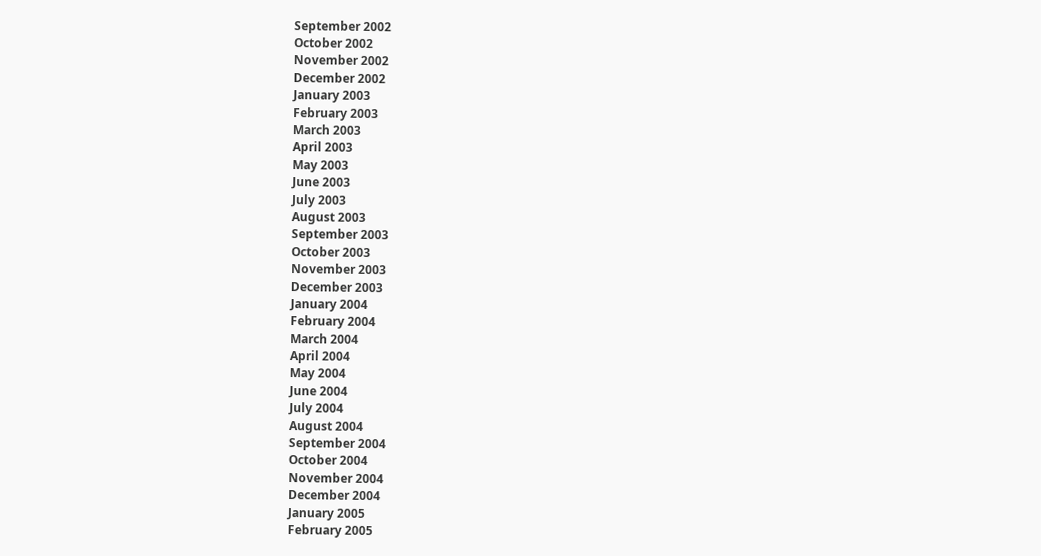September 2002
October 2002
November 2002
December 2002
January 2003
February 2003
March 2003
April 2003
May 2003
June 2003
July 2003
August 2003
September 2003
October 2003
November 2003
December 2003
January 2004
February 2004
March 2004
April 2004
May 2004
June 2004
July 2004
August 2004
September 2004
October 2004
November 2004
December 2004
January 2005
February 2005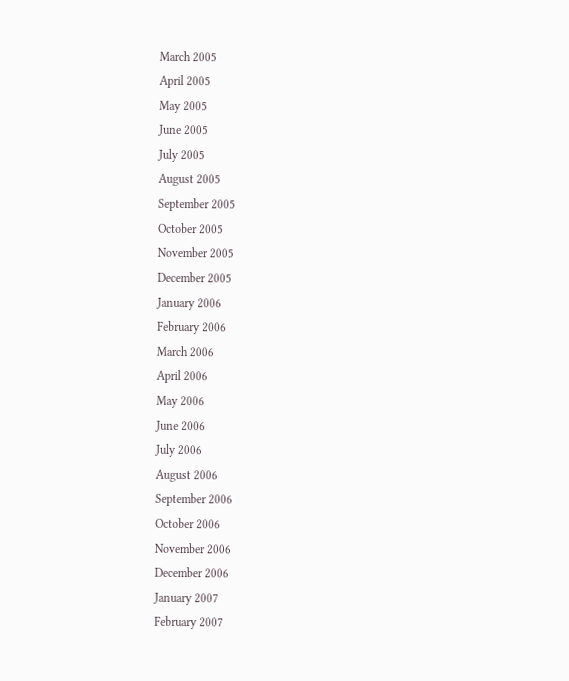March 2005
April 2005
May 2005
June 2005
July 2005
August 2005
September 2005
October 2005
November 2005
December 2005
January 2006
February 2006
March 2006
April 2006
May 2006
June 2006
July 2006
August 2006
September 2006
October 2006
November 2006
December 2006
January 2007
February 2007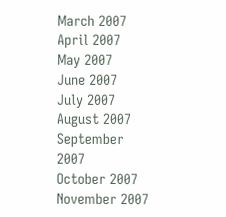March 2007
April 2007
May 2007
June 2007
July 2007
August 2007
September 2007
October 2007
November 2007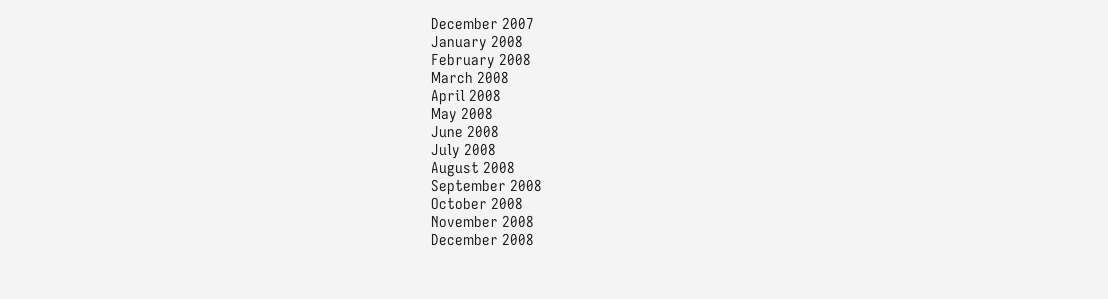December 2007
January 2008
February 2008
March 2008
April 2008
May 2008
June 2008
July 2008
August 2008
September 2008
October 2008
November 2008
December 2008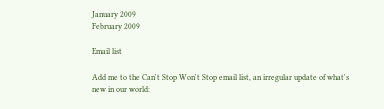January 2009
February 2009

Email list

Add me to the Can't Stop Won't Stop email list, an irregular update of what's new in our world: